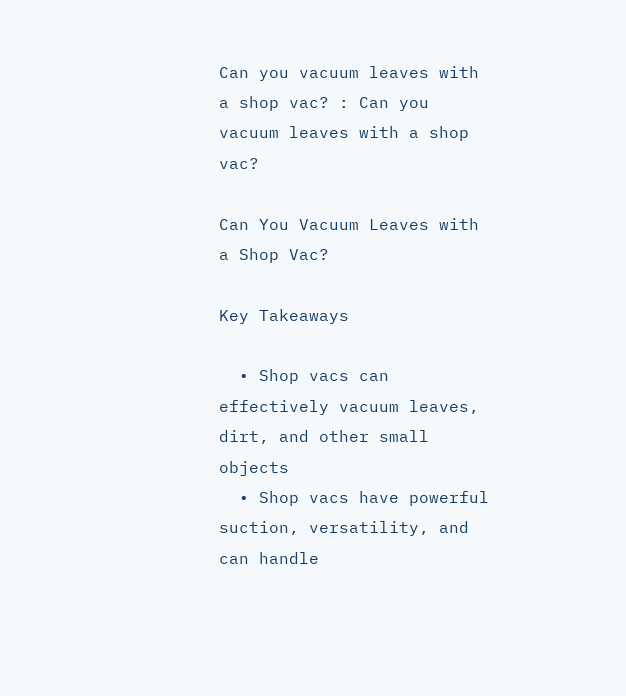Can you vacuum leaves with a shop vac? : Can you vacuum leaves with a shop vac?

Can You Vacuum Leaves with a Shop Vac?

Key Takeaways

  • Shop vacs can effectively vacuum leaves, dirt, and other small objects
  • Shop vacs have powerful suction, versatility, and can handle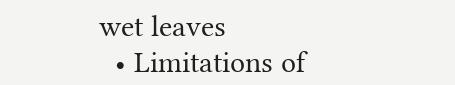wet leaves
  • Limitations of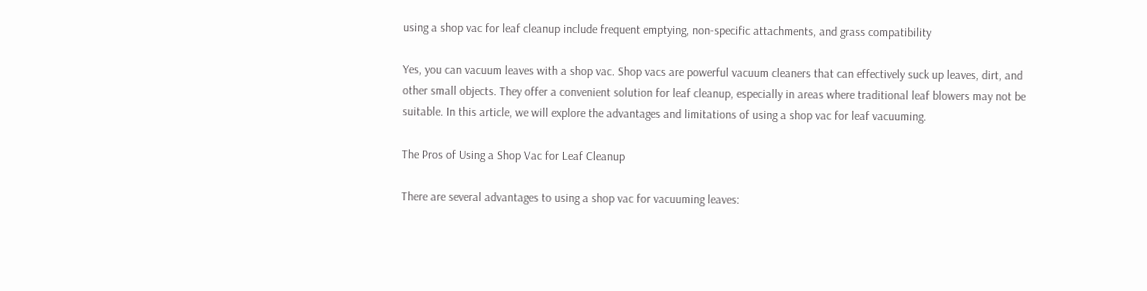using a shop vac for leaf cleanup include frequent emptying, non-specific attachments, and grass compatibility

Yes, you can vacuum leaves with a shop vac. Shop vacs are powerful vacuum cleaners that can effectively suck up leaves, dirt, and other small objects. They offer a convenient solution for leaf cleanup, especially in areas where traditional leaf blowers may not be suitable. In this article, we will explore the advantages and limitations of using a shop vac for leaf vacuuming.

The Pros of Using a Shop Vac for Leaf Cleanup

There are several advantages to using a shop vac for vacuuming leaves: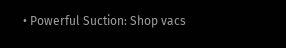• Powerful Suction: Shop vacs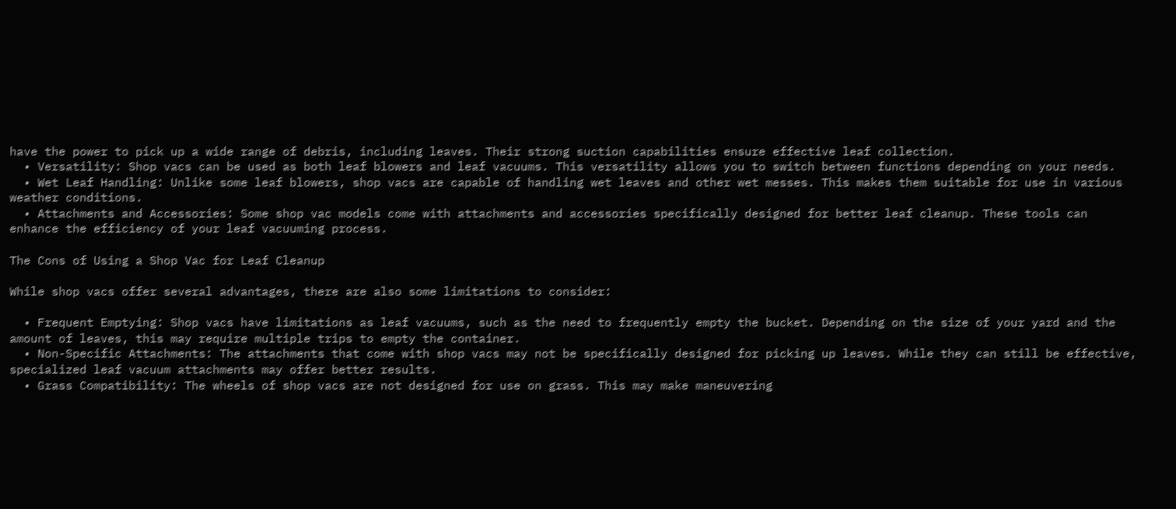have the power to pick up a wide range of debris, including leaves. Their strong suction capabilities ensure effective leaf collection.
  • Versatility: Shop vacs can be used as both leaf blowers and leaf vacuums. This versatility allows you to switch between functions depending on your needs.
  • Wet Leaf Handling: Unlike some leaf blowers, shop vacs are capable of handling wet leaves and other wet messes. This makes them suitable for use in various weather conditions.
  • Attachments and Accessories: Some shop vac models come with attachments and accessories specifically designed for better leaf cleanup. These tools can enhance the efficiency of your leaf vacuuming process.

The Cons of Using a Shop Vac for Leaf Cleanup

While shop vacs offer several advantages, there are also some limitations to consider:

  • Frequent Emptying: Shop vacs have limitations as leaf vacuums, such as the need to frequently empty the bucket. Depending on the size of your yard and the amount of leaves, this may require multiple trips to empty the container.
  • Non-Specific Attachments: The attachments that come with shop vacs may not be specifically designed for picking up leaves. While they can still be effective, specialized leaf vacuum attachments may offer better results.
  • Grass Compatibility: The wheels of shop vacs are not designed for use on grass. This may make maneuvering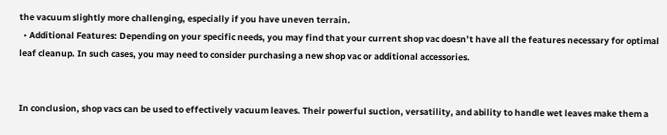the vacuum slightly more challenging, especially if you have uneven terrain.
  • Additional Features: Depending on your specific needs, you may find that your current shop vac doesn’t have all the features necessary for optimal leaf cleanup. In such cases, you may need to consider purchasing a new shop vac or additional accessories.


In conclusion, shop vacs can be used to effectively vacuum leaves. Their powerful suction, versatility, and ability to handle wet leaves make them a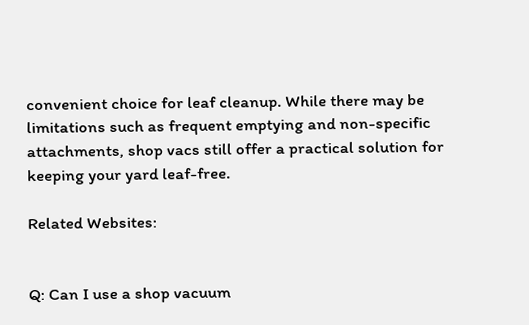convenient choice for leaf cleanup. While there may be limitations such as frequent emptying and non-specific attachments, shop vacs still offer a practical solution for keeping your yard leaf-free.

Related Websites:


Q: Can I use a shop vacuum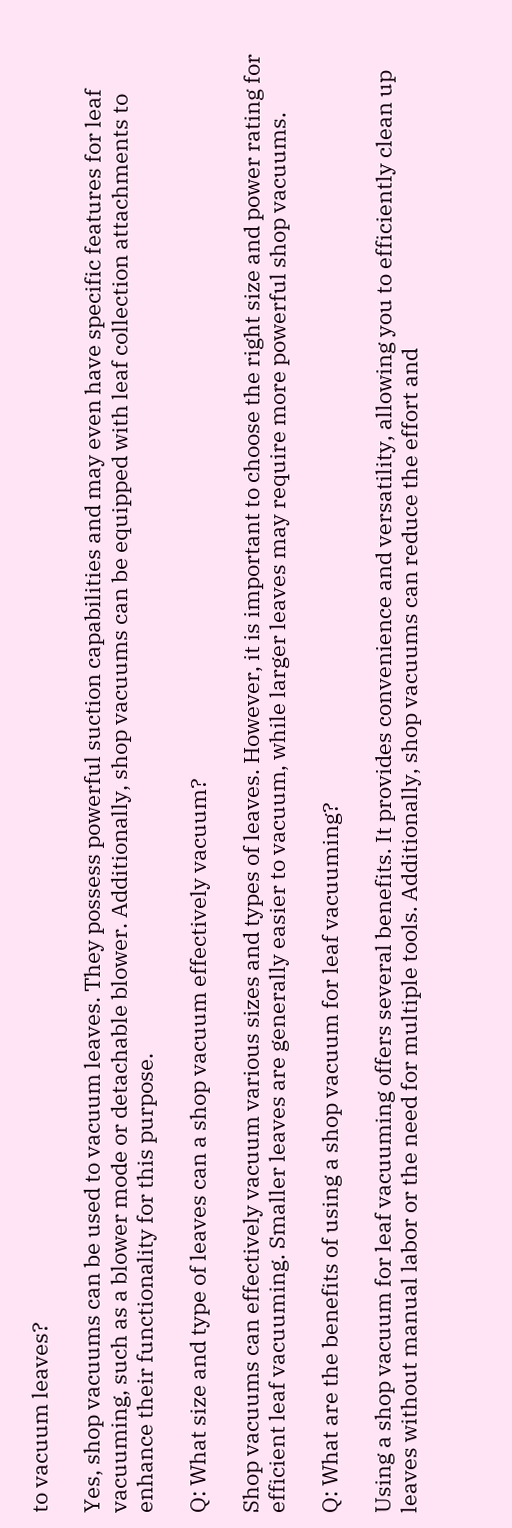to vacuum leaves?

Yes, shop vacuums can be used to vacuum leaves. They possess powerful suction capabilities and may even have specific features for leaf vacuuming, such as a blower mode or detachable blower. Additionally, shop vacuums can be equipped with leaf collection attachments to enhance their functionality for this purpose.

Q: What size and type of leaves can a shop vacuum effectively vacuum?

Shop vacuums can effectively vacuum various sizes and types of leaves. However, it is important to choose the right size and power rating for efficient leaf vacuuming. Smaller leaves are generally easier to vacuum, while larger leaves may require more powerful shop vacuums.

Q: What are the benefits of using a shop vacuum for leaf vacuuming?

Using a shop vacuum for leaf vacuuming offers several benefits. It provides convenience and versatility, allowing you to efficiently clean up leaves without manual labor or the need for multiple tools. Additionally, shop vacuums can reduce the effort and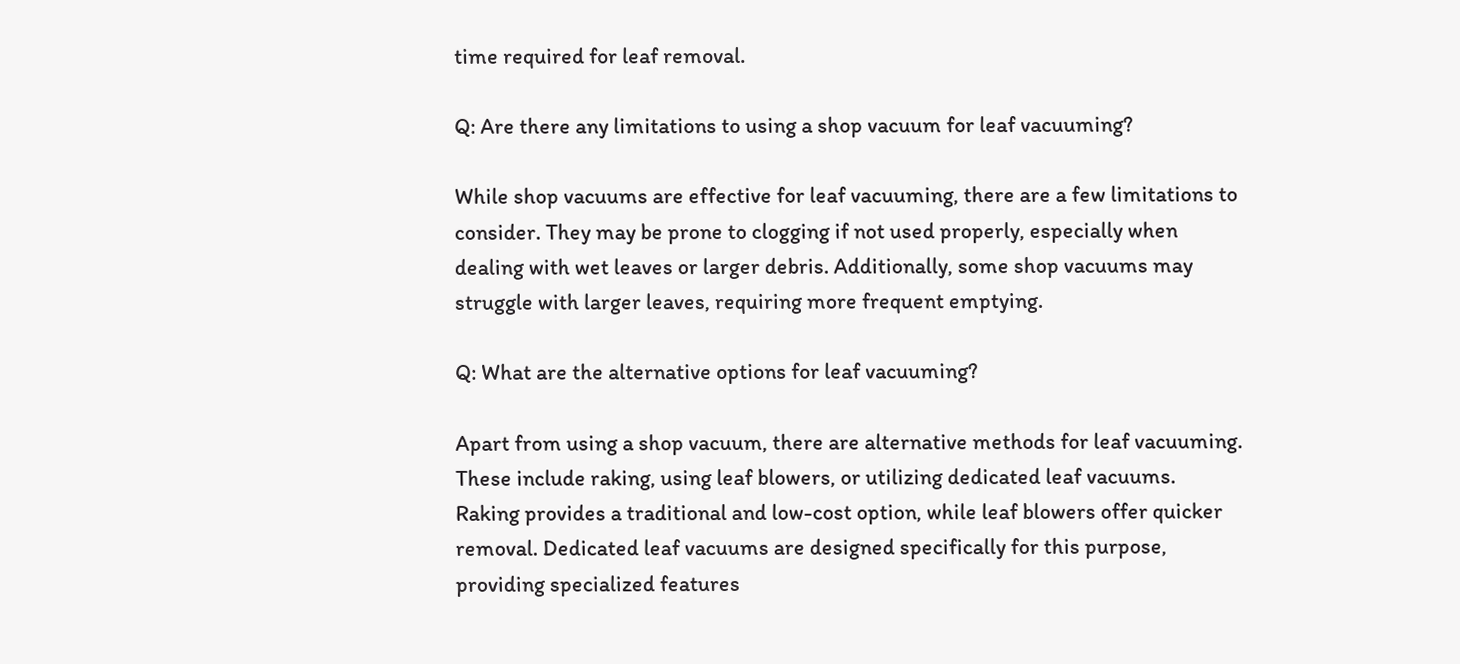time required for leaf removal.

Q: Are there any limitations to using a shop vacuum for leaf vacuuming?

While shop vacuums are effective for leaf vacuuming, there are a few limitations to consider. They may be prone to clogging if not used properly, especially when dealing with wet leaves or larger debris. Additionally, some shop vacuums may struggle with larger leaves, requiring more frequent emptying.

Q: What are the alternative options for leaf vacuuming?

Apart from using a shop vacuum, there are alternative methods for leaf vacuuming. These include raking, using leaf blowers, or utilizing dedicated leaf vacuums. Raking provides a traditional and low-cost option, while leaf blowers offer quicker removal. Dedicated leaf vacuums are designed specifically for this purpose, providing specialized features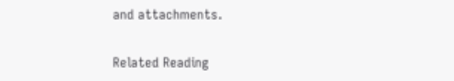and attachments.

Related Reading